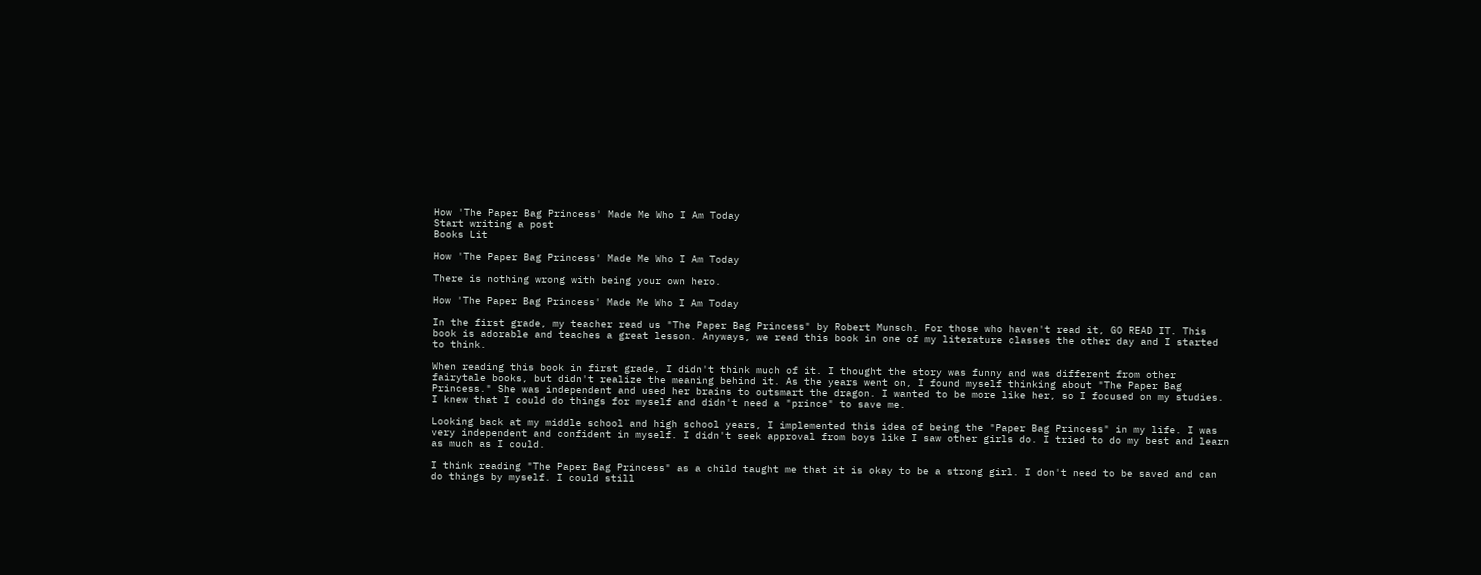How 'The Paper Bag Princess' Made Me Who I Am Today
Start writing a post
Books Lit

How 'The Paper Bag Princess' Made Me Who I Am Today

There is nothing wrong with being your own hero.

How 'The Paper Bag Princess' Made Me Who I Am Today

In the first grade, my teacher read us "The Paper Bag Princess" by Robert Munsch. For those who haven't read it, GO READ IT. This book is adorable and teaches a great lesson. Anyways, we read this book in one of my literature classes the other day and I started to think.

When reading this book in first grade, I didn't think much of it. I thought the story was funny and was different from other fairytale books, but didn't realize the meaning behind it. As the years went on, I found myself thinking about "The Paper Bag Princess." She was independent and used her brains to outsmart the dragon. I wanted to be more like her, so I focused on my studies. I knew that I could do things for myself and didn't need a "prince" to save me.

Looking back at my middle school and high school years, I implemented this idea of being the "Paper Bag Princess" in my life. I was very independent and confident in myself. I didn't seek approval from boys like I saw other girls do. I tried to do my best and learn as much as I could.

I think reading "The Paper Bag Princess" as a child taught me that it is okay to be a strong girl. I don't need to be saved and can do things by myself. I could still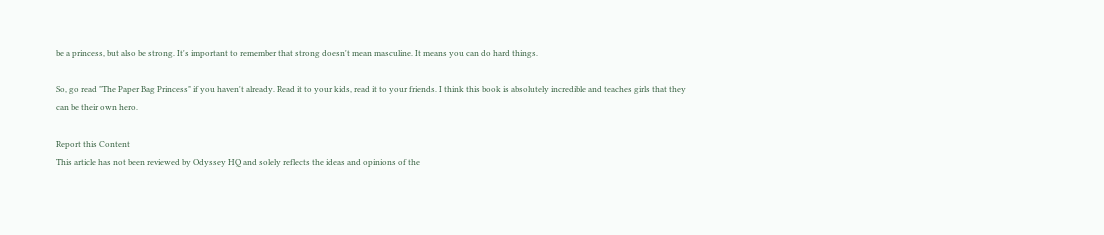be a princess, but also be strong. It's important to remember that strong doesn't mean masculine. It means you can do hard things.

So, go read "The Paper Bag Princess" if you haven't already. Read it to your kids, read it to your friends. I think this book is absolutely incredible and teaches girls that they can be their own hero.

Report this Content
This article has not been reviewed by Odyssey HQ and solely reflects the ideas and opinions of the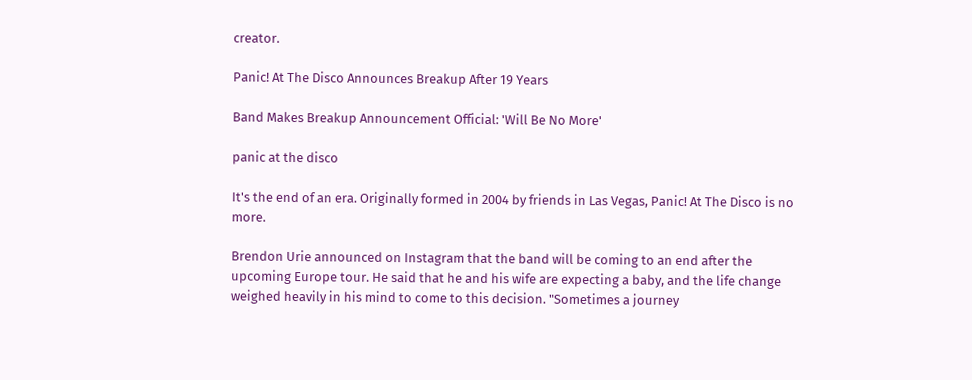creator.

Panic! At The Disco Announces Breakup After 19 Years

Band Makes Breakup Announcement Official: 'Will Be No More'

panic at the disco

It's the end of an era. Originally formed in 2004 by friends in Las Vegas, Panic! At The Disco is no more.

Brendon Urie announced on Instagram that the band will be coming to an end after the upcoming Europe tour. He said that he and his wife are expecting a baby, and the life change weighed heavily in his mind to come to this decision. "Sometimes a journey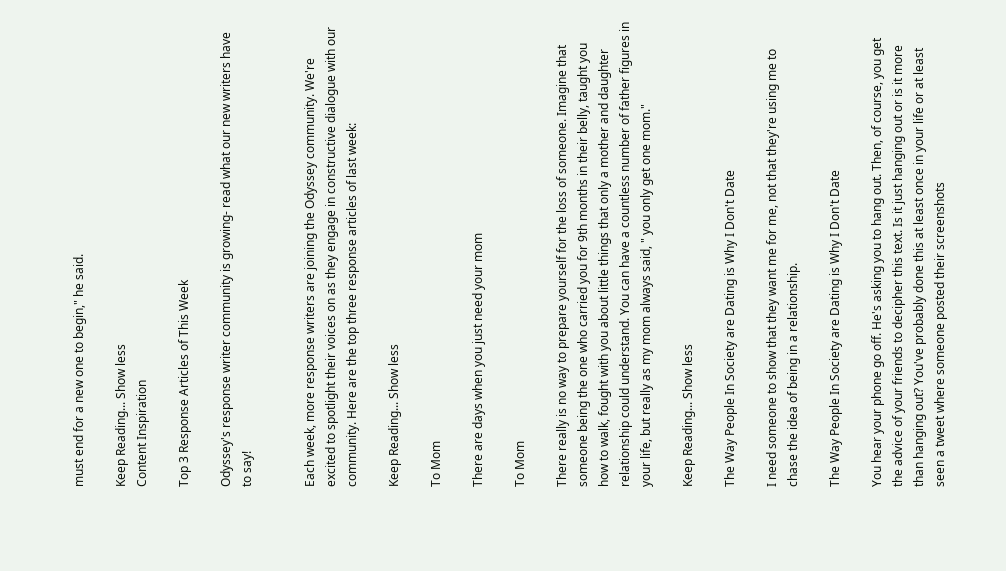must end for a new one to begin," he said.

Keep Reading... Show less
Content Inspiration

Top 3 Response Articles of This Week

Odyssey's response writer community is growing- read what our new writers have to say!


Each week, more response writers are joining the Odyssey community. We're excited to spotlight their voices on as they engage in constructive dialogue with our community. Here are the top three response articles of last week:

Keep Reading... Show less

To Mom

There are days when you just need your mom

To Mom

There really is no way to prepare yourself for the loss of someone. Imagine that someone being the one who carried you for 9th months in their belly, taught you how to walk, fought with you about little things that only a mother and daughter relationship could understand. You can have a countless number of father figures in your life, but really as my mom always said, " you only get one mom."

Keep Reading... Show less

The Way People In Society are Dating is Why I Don't Date

I need someone to show that they want me for me, not that they're using me to chase the idea of being in a relationship.

The Way People In Society are Dating is Why I Don't Date

You hear your phone go off. He's asking you to hang out. Then, of course, you get the advice of your friends to decipher this text. Is it just hanging out or is it more than hanging out? You've probably done this at least once in your life or at least seen a tweet where someone posted their screenshots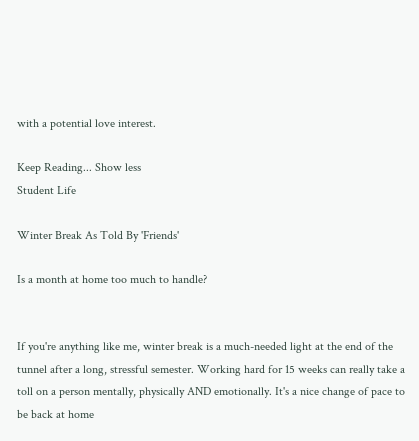with a potential love interest.

Keep Reading... Show less
Student Life

Winter Break As Told By 'Friends'

Is a month at home too much to handle?


If you're anything like me, winter break is a much-needed light at the end of the tunnel after a long, stressful semester. Working hard for 15 weeks can really take a toll on a person mentally, physically AND emotionally. It's a nice change of pace to be back at home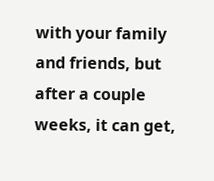with your family and friends, but after a couple weeks, it can get,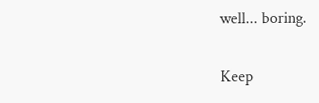well... boring.

Keep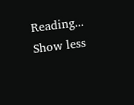Reading... Show less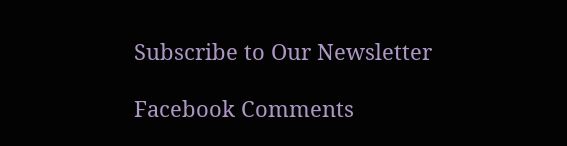Subscribe to Our Newsletter

Facebook Comments